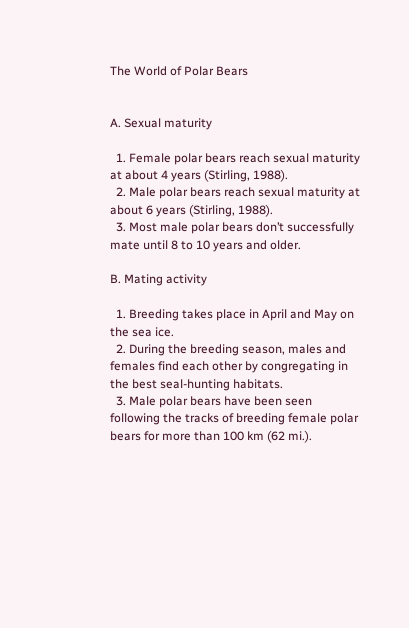The World of Polar Bears


A. Sexual maturity

  1. Female polar bears reach sexual maturity at about 4 years (Stirling, 1988).
  2. Male polar bears reach sexual maturity at about 6 years (Stirling, 1988).
  3. Most male polar bears don’t successfully mate until 8 to 10 years and older.

B. Mating activity

  1. Breeding takes place in April and May on the sea ice.
  2. During the breeding season, males and females find each other by congregating in the best seal-hunting habitats.
  3. Male polar bears have been seen following the tracks of breeding female polar bears for more than 100 km (62 mi.).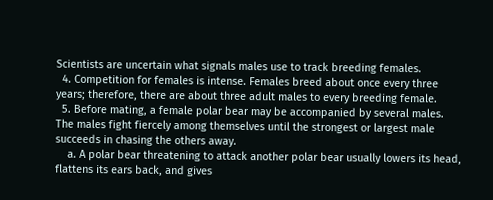Scientists are uncertain what signals males use to track breeding females.
  4. Competition for females is intense. Females breed about once every three years; therefore, there are about three adult males to every breeding female.
  5. Before mating, a female polar bear may be accompanied by several males. The males fight fiercely among themselves until the strongest or largest male succeeds in chasing the others away.
    a. A polar bear threatening to attack another polar bear usually lowers its head, flattens its ears back, and gives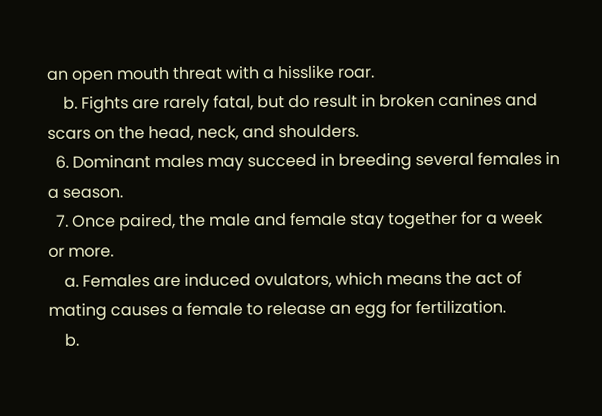an open mouth threat with a hisslike roar.
    b. Fights are rarely fatal, but do result in broken canines and scars on the head, neck, and shoulders.
  6. Dominant males may succeed in breeding several females in a season.
  7. Once paired, the male and female stay together for a week or more.
    a. Females are induced ovulators, which means the act of mating causes a female to release an egg for fertilization.
    b.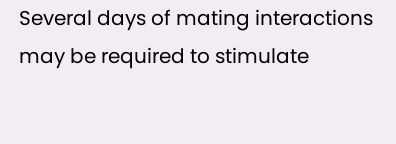Several days of mating interactions may be required to stimulate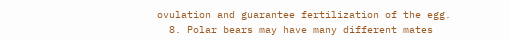ovulation and guarantee fertilization of the egg.
  8. Polar bears may have many different mates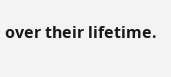over their lifetime.